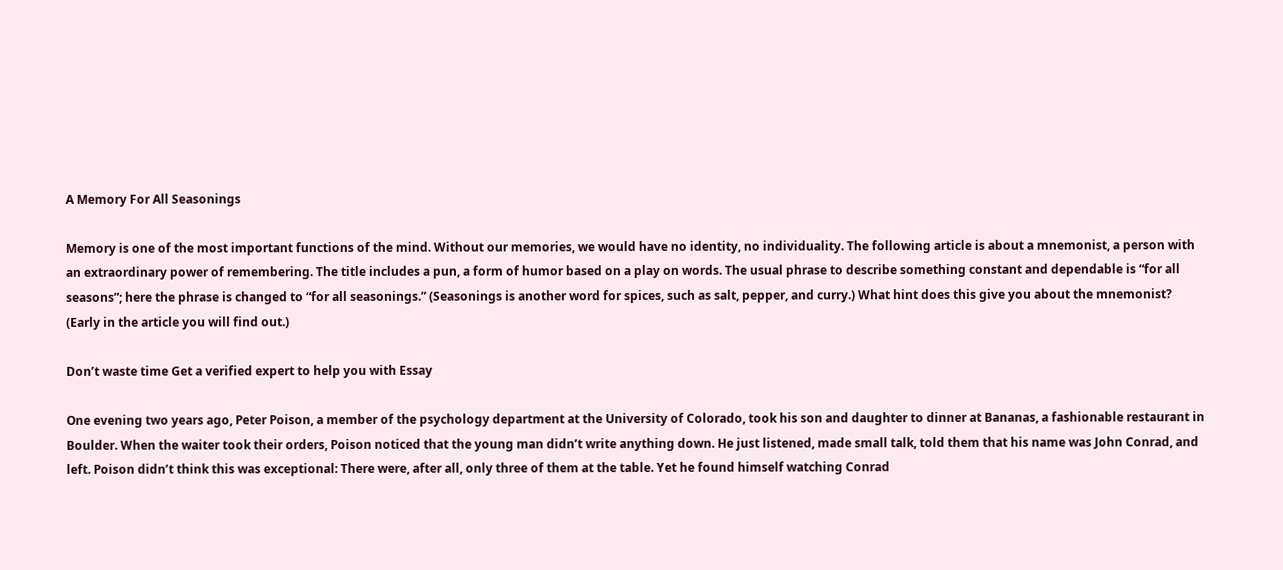A Memory For All Seasonings

Memory is one of the most important functions of the mind. Without our memories, we would have no identity, no individuality. The following article is about a mnemonist, a person with an extraordinary power of remembering. The title includes a pun, a form of humor based on a play on words. The usual phrase to describe something constant and dependable is “for all seasons”; here the phrase is changed to “for all seasonings.” (Seasonings is another word for spices, such as salt, pepper, and curry.) What hint does this give you about the mnemonist? (Early in the article you will find out.)

Don’t waste time Get a verified expert to help you with Essay

One evening two years ago, Peter Poison, a member of the psychology department at the University of Colorado, took his son and daughter to dinner at Bananas, a fashionable restaurant in Boulder. When the waiter took their orders, Poison noticed that the young man didn’t write anything down. He just listened, made small talk, told them that his name was John Conrad, and left. Poison didn’t think this was exceptional: There were, after all, only three of them at the table. Yet he found himself watching Conrad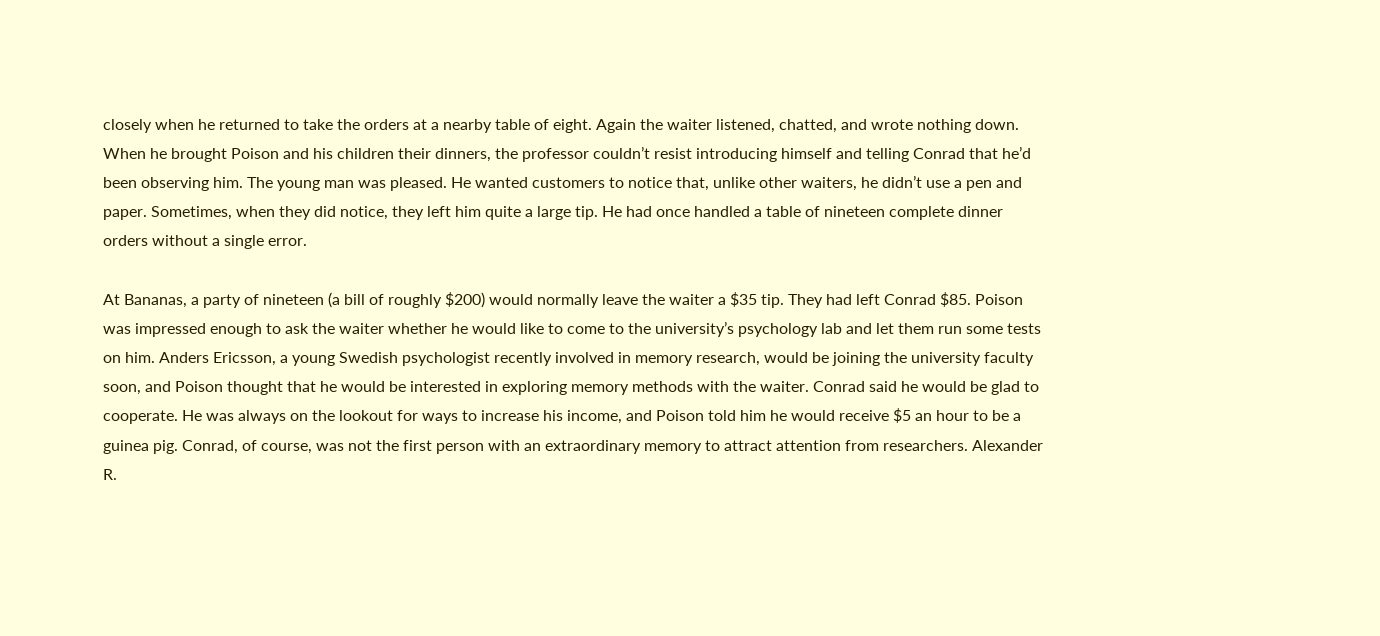closely when he returned to take the orders at a nearby table of eight. Again the waiter listened, chatted, and wrote nothing down. When he brought Poison and his children their dinners, the professor couldn’t resist introducing himself and telling Conrad that he’d been observing him. The young man was pleased. He wanted customers to notice that, unlike other waiters, he didn’t use a pen and paper. Sometimes, when they did notice, they left him quite a large tip. He had once handled a table of nineteen complete dinner orders without a single error.

At Bananas, a party of nineteen (a bill of roughly $200) would normally leave the waiter a $35 tip. They had left Conrad $85. Poison was impressed enough to ask the waiter whether he would like to come to the university’s psychology lab and let them run some tests on him. Anders Ericsson, a young Swedish psychologist recently involved in memory research, would be joining the university faculty soon, and Poison thought that he would be interested in exploring memory methods with the waiter. Conrad said he would be glad to cooperate. He was always on the lookout for ways to increase his income, and Poison told him he would receive $5 an hour to be a guinea pig. Conrad, of course, was not the first person with an extraordinary memory to attract attention from researchers. Alexander R.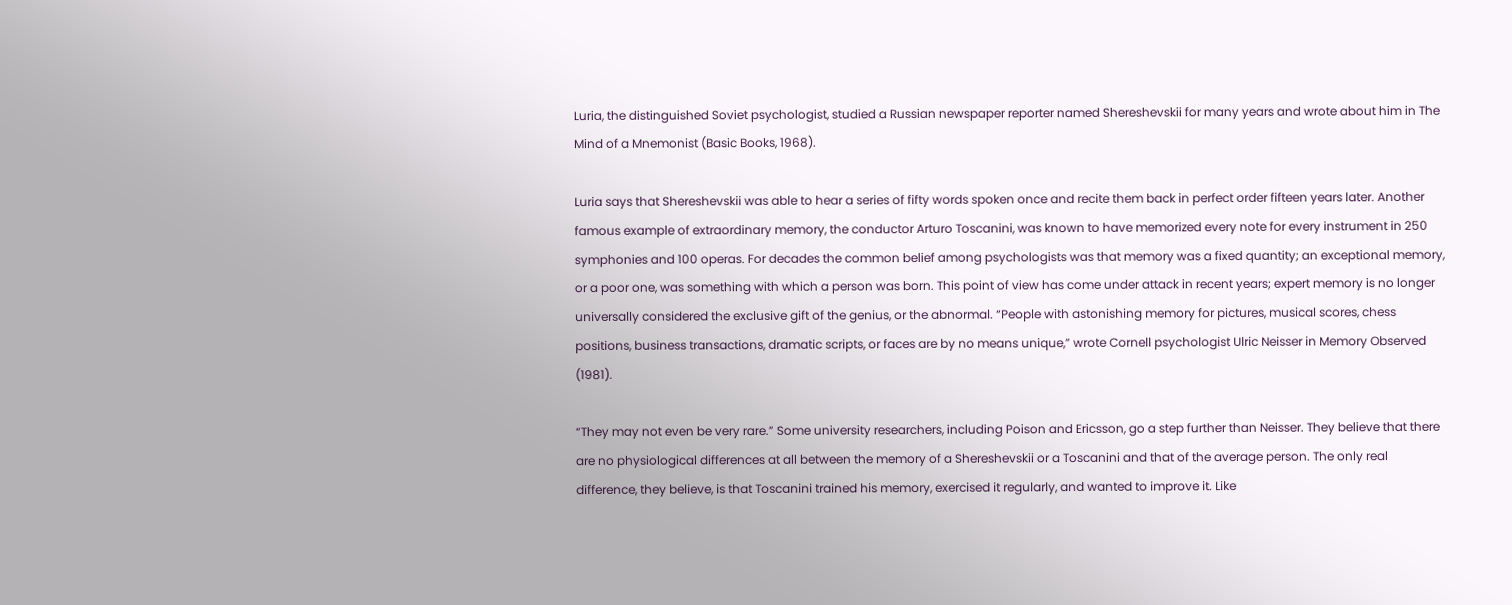Luria, the distinguished Soviet psychologist, studied a Russian newspaper reporter named Shereshevskii for many years and wrote about him in The Mind of a Mnemonist (Basic Books, 1968).

Luria says that Shereshevskii was able to hear a series of fifty words spoken once and recite them back in perfect order fifteen years later. Another famous example of extraordinary memory, the conductor Arturo Toscanini, was known to have memorized every note for every instrument in 250 symphonies and 100 operas. For decades the common belief among psychologists was that memory was a fixed quantity; an exceptional memory, or a poor one, was something with which a person was born. This point of view has come under attack in recent years; expert memory is no longer universally considered the exclusive gift of the genius, or the abnormal. “People with astonishing memory for pictures, musical scores, chess positions, business transactions, dramatic scripts, or faces are by no means unique,” wrote Cornell psychologist Ulric Neisser in Memory Observed (1981).

“They may not even be very rare.” Some university researchers, including Poison and Ericsson, go a step further than Neisser. They believe that there are no physiological differences at all between the memory of a Shereshevskii or a Toscanini and that of the average person. The only real difference, they believe, is that Toscanini trained his memory, exercised it regularly, and wanted to improve it. Like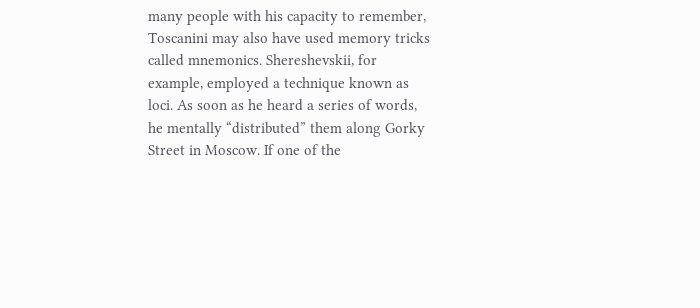many people with his capacity to remember, Toscanini may also have used memory tricks called mnemonics. Shereshevskii, for example, employed a technique known as loci. As soon as he heard a series of words, he mentally “distributed” them along Gorky Street in Moscow. If one of the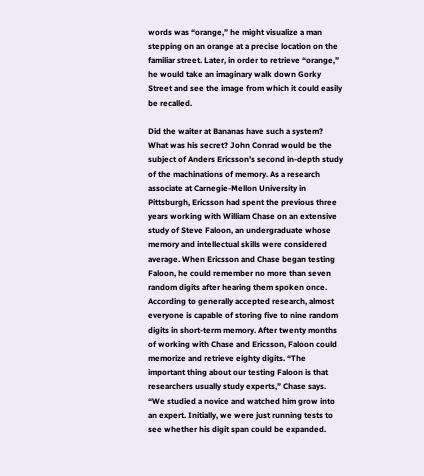words was “orange,” he might visualize a man stepping on an orange at a precise location on the familiar street. Later, in order to retrieve “orange,” he would take an imaginary walk down Gorky Street and see the image from which it could easily be recalled.

Did the waiter at Bananas have such a system? What was his secret? John Conrad would be the subject of Anders Ericsson’s second in-depth study of the machinations of memory. As a research associate at Carnegie-Mellon University in Pittsburgh, Ericsson had spent the previous three years working with William Chase on an extensive study of Steve Faloon, an undergraduate whose memory and intellectual skills were considered average. When Ericsson and Chase began testing Faloon, he could remember no more than seven random digits after hearing them spoken once. According to generally accepted research, almost everyone is capable of storing five to nine random digits in short-term memory. After twenty months of working with Chase and Ericsson, Faloon could memorize and retrieve eighty digits. “The important thing about our testing Faloon is that researchers usually study experts,” Chase says. “We studied a novice and watched him grow into an expert. Initially, we were just running tests to see whether his digit span could be expanded.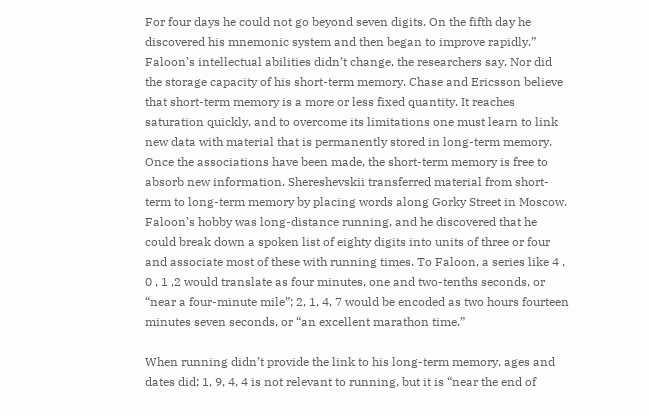For four days he could not go beyond seven digits. On the fifth day he discovered his mnemonic system and then began to improve rapidly.” Faloon’s intellectual abilities didn’t change, the researchers say. Nor did the storage capacity of his short-term memory. Chase and Ericsson believe that short-term memory is a more or less fixed quantity. It reaches saturation quickly, and to overcome its limitations one must learn to link new data with material that is permanently stored in long-term memory. Once the associations have been made, the short-term memory is free to absorb new information. Shereshevskii transferred material from short-term to long-term memory by placing words along Gorky Street in Moscow. Faloon’s hobby was long-distance running, and he discovered that he could break down a spoken list of eighty digits into units of three or four and associate most of these with running times. To Faloon, a series like 4 , 0 , 1 ,2 would translate as four minutes, one and two-tenths seconds, or “near a four-minute mile”; 2, 1, 4, 7 would be encoded as two hours fourteen minutes seven seconds, or “an excellent marathon time.”

When running didn’t provide the link to his long-term memory, ages and dates did; 1, 9, 4, 4 is not relevant to running, but it is “near the end of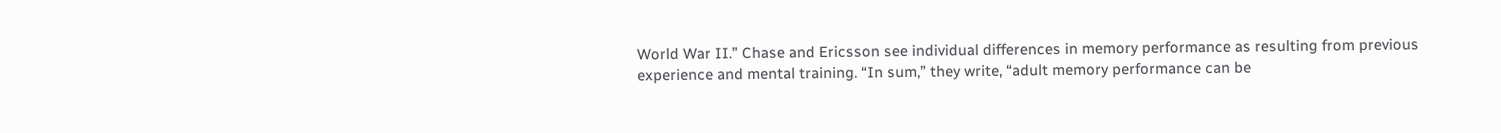World War II.” Chase and Ericsson see individual differences in memory performance as resulting from previous experience and mental training. “In sum,” they write, “adult memory performance can be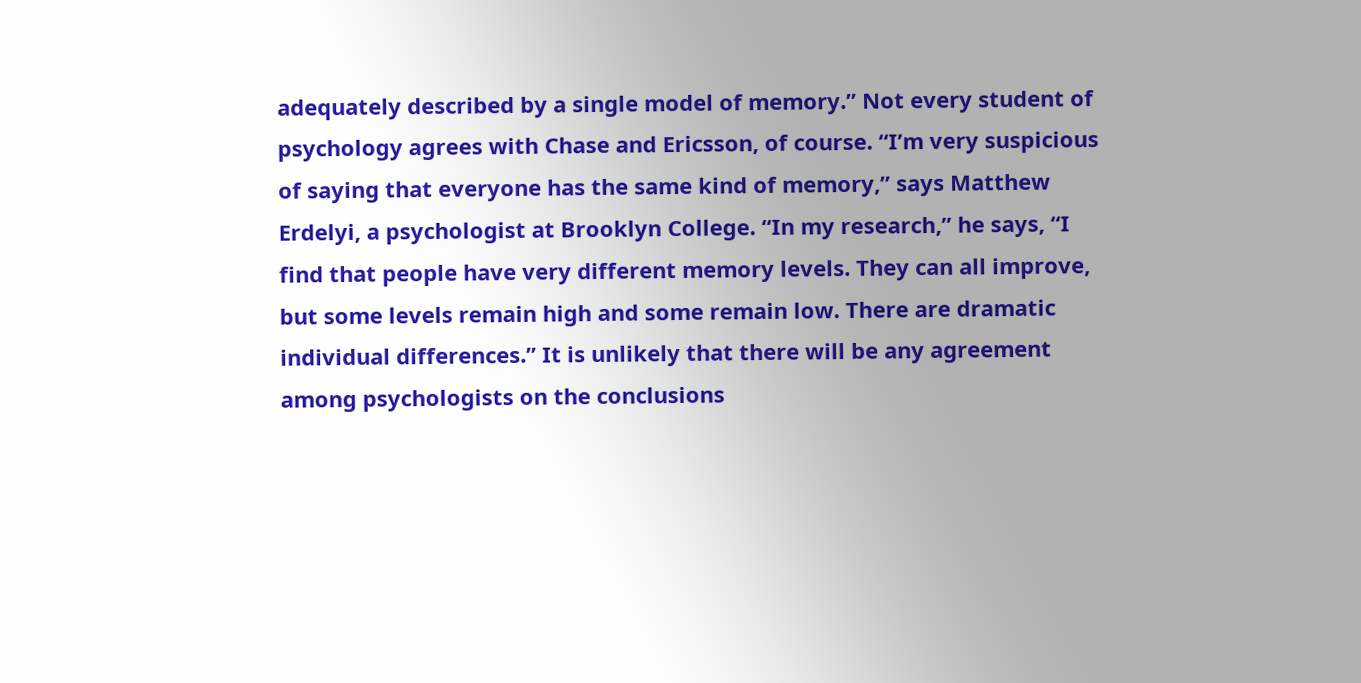adequately described by a single model of memory.” Not every student of psychology agrees with Chase and Ericsson, of course. “I’m very suspicious of saying that everyone has the same kind of memory,” says Matthew Erdelyi, a psychologist at Brooklyn College. “In my research,” he says, “I find that people have very different memory levels. They can all improve, but some levels remain high and some remain low. There are dramatic individual differences.” It is unlikely that there will be any agreement among psychologists on the conclusions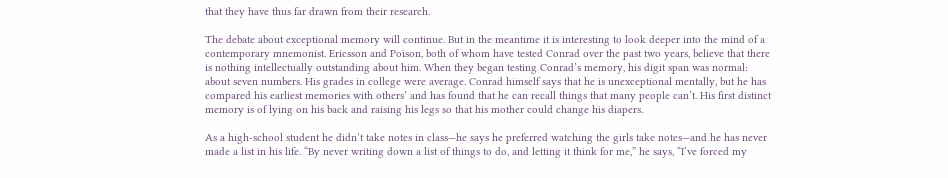that they have thus far drawn from their research.

The debate about exceptional memory will continue. But in the meantime it is interesting to look deeper into the mind of a contemporary mnemonist. Ericsson and Poison, both of whom have tested Conrad over the past two years, believe that there is nothing intellectually outstanding about him. When they began testing Conrad’s memory, his digit span was normal: about seven numbers. His grades in college were average. Conrad himself says that he is unexceptional mentally, but he has compared his earliest memories with others’ and has found that he can recall things that many people can’t. His first distinct memory is of lying on his back and raising his legs so that his mother could change his diapers.

As a high-school student he didn’t take notes in class—he says he preferred watching the girls take notes—and he has never made a list in his life. “By never writing down a list of things to do, and letting it think for me,” he says, “I’ve forced my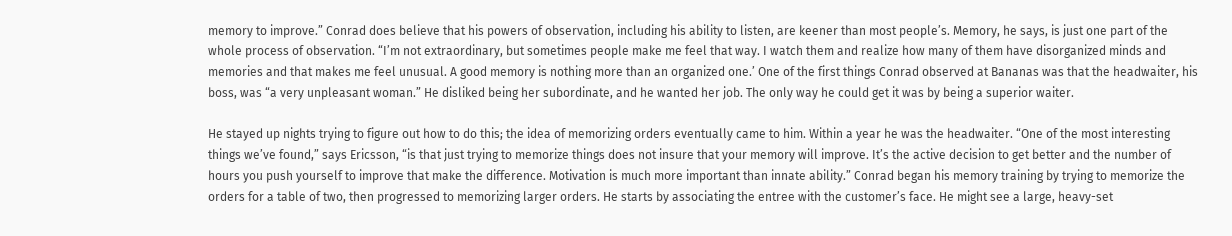memory to improve.” Conrad does believe that his powers of observation, including his ability to listen, are keener than most people’s. Memory, he says, is just one part of the whole process of observation. “I’m not extraordinary, but sometimes people make me feel that way. I watch them and realize how many of them have disorganized minds and memories and that makes me feel unusual. A good memory is nothing more than an organized one.’ One of the first things Conrad observed at Bananas was that the headwaiter, his boss, was “a very unpleasant woman.” He disliked being her subordinate, and he wanted her job. The only way he could get it was by being a superior waiter.

He stayed up nights trying to figure out how to do this; the idea of memorizing orders eventually came to him. Within a year he was the headwaiter. “One of the most interesting things we’ve found,” says Ericsson, “is that just trying to memorize things does not insure that your memory will improve. It’s the active decision to get better and the number of hours you push yourself to improve that make the difference. Motivation is much more important than innate ability.” Conrad began his memory training by trying to memorize the orders for a table of two, then progressed to memorizing larger orders. He starts by associating the entree with the customer’s face. He might see a large, heavy-set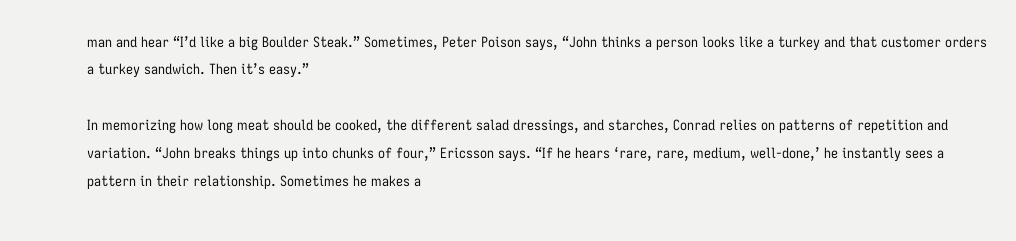man and hear “I’d like a big Boulder Steak.” Sometimes, Peter Poison says, “John thinks a person looks like a turkey and that customer orders a turkey sandwich. Then it’s easy.”

In memorizing how long meat should be cooked, the different salad dressings, and starches, Conrad relies on patterns of repetition and variation. “John breaks things up into chunks of four,” Ericsson says. “If he hears ‘rare, rare, medium, well-done,’ he instantly sees a pattern in their relationship. Sometimes he makes a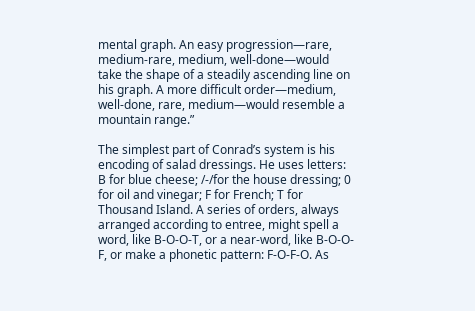mental graph. An easy progression—rare, medium-rare, medium, well-done—would take the shape of a steadily ascending line on his graph. A more difficult order—medium, well-done, rare, medium—would resemble a mountain range.”

The simplest part of Conrad’s system is his encoding of salad dressings. He uses letters: B for blue cheese; /-/for the house dressing; 0 for oil and vinegar; F for French; T for Thousand Island. A series of orders, always arranged according to entree, might spell a word, like B-O-O-T, or a near-word, like B-O-O-F, or make a phonetic pattern: F-O-F-O. As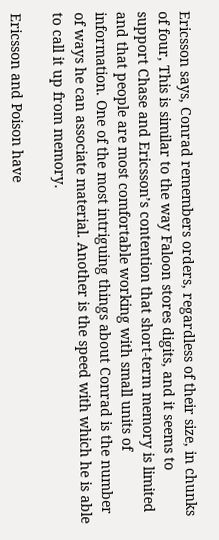Ericsson says, Conrad remembers orders, regardless of their size, in chunks of four, This is similar to the way Faloon stores digits, and it seems to support Chase and Ericsson’s contention that short-term memory is limited and that people are most comfortable working with small units of information. One of the most intriguing things about Conrad is the number of ways he can associate material. Another is the speed with which he is able to call it up from memory.

Ericsson and Poison have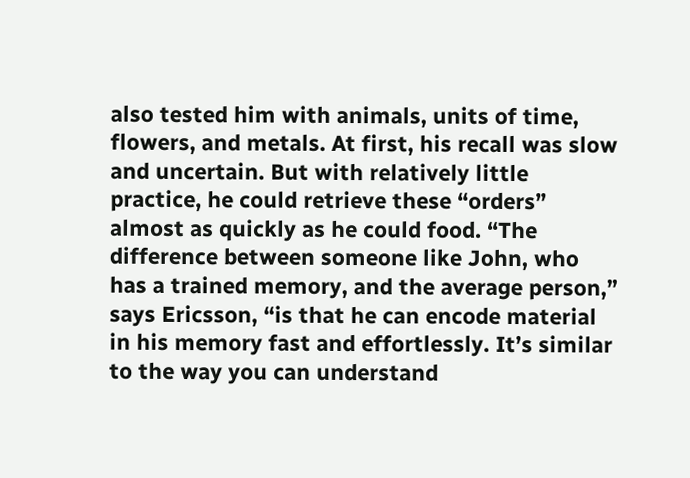also tested him with animals, units of time, flowers, and metals. At first, his recall was slow and uncertain. But with relatively little practice, he could retrieve these “orders” almost as quickly as he could food. “The difference between someone like John, who has a trained memory, and the average person,” says Ericsson, “is that he can encode material in his memory fast and effortlessly. It’s similar to the way you can understand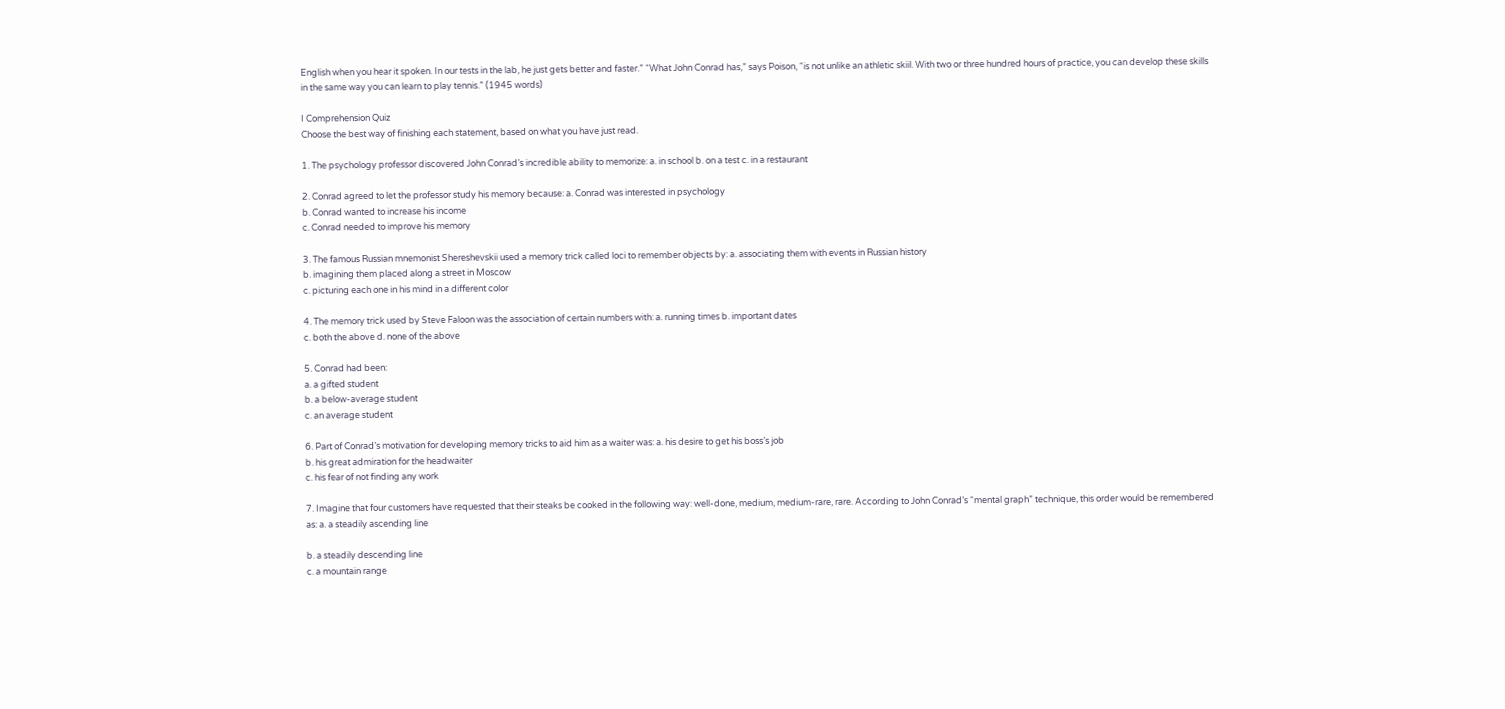English when you hear it spoken. In our tests in the lab, he just gets better and faster.” “What John Conrad has,” says Poison, “is not unlike an athletic skiil. With two or three hundred hours of practice, you can develop these skills in the same way you can learn to play tennis.” (1945 words)

I Comprehension Quiz
Choose the best way of finishing each statement, based on what you have just read.

1. The psychology professor discovered John Conrad’s incredible ability to memorize: a. in school b. on a test c. in a restaurant

2. Conrad agreed to let the professor study his memory because: a. Conrad was interested in psychology
b. Conrad wanted to increase his income
c. Conrad needed to improve his memory

3. The famous Russian mnemonist Shereshevskii used a memory trick called loci to remember objects by: a. associating them with events in Russian history
b. imagining them placed along a street in Moscow
c. picturing each one in his mind in a different color

4. The memory trick used by Steve Faloon was the association of certain numbers with: a. running times b. important dates
c. both the above d. none of the above

5. Conrad had been:
a. a gifted student
b. a below-average student
c. an average student

6. Part of Conrad’s motivation for developing memory tricks to aid him as a waiter was: a. his desire to get his boss’s job
b. his great admiration for the headwaiter
c. his fear of not finding any work

7. Imagine that four customers have requested that their steaks be cooked in the following way: well-done, medium, medium-rare, rare. According to John Conrad’s “mental graph” technique, this order would be remembered as: a. a steadily ascending line

b. a steadily descending line
c. a mountain range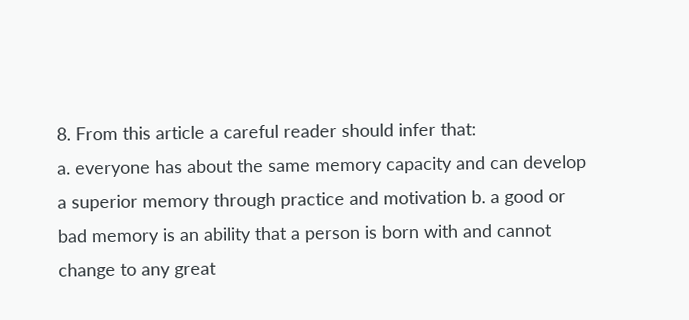8. From this article a careful reader should infer that:
a. everyone has about the same memory capacity and can develop a superior memory through practice and motivation b. a good or bad memory is an ability that a person is born with and cannot change to any great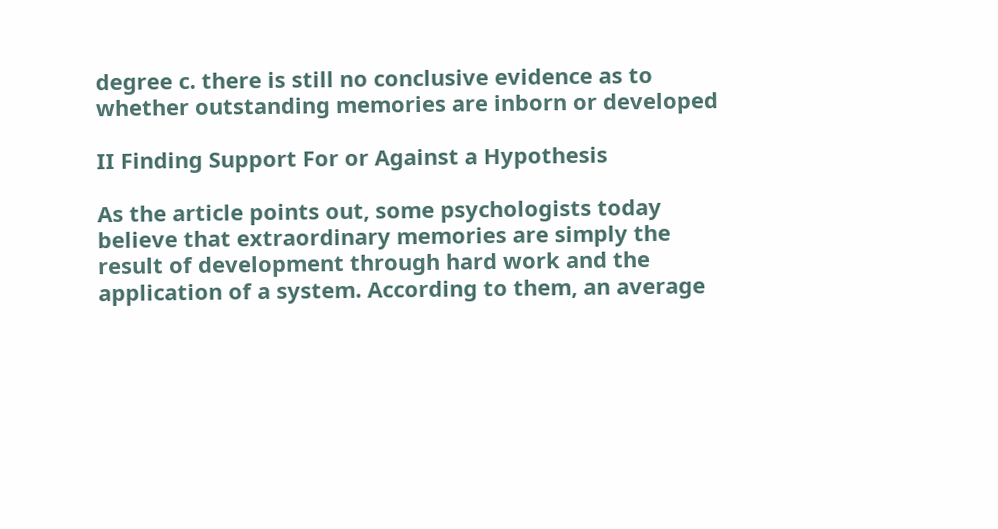degree c. there is still no conclusive evidence as to whether outstanding memories are inborn or developed

II Finding Support For or Against a Hypothesis

As the article points out, some psychologists today believe that extraordinary memories are simply the result of development through hard work and the application of a system. According to them, an average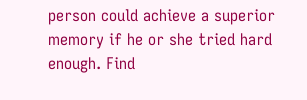person could achieve a superior memory if he or she tried hard enough. Find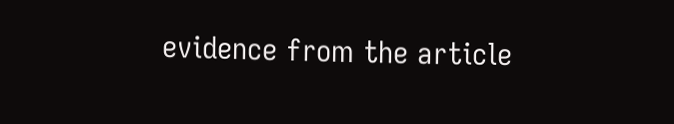evidence from the article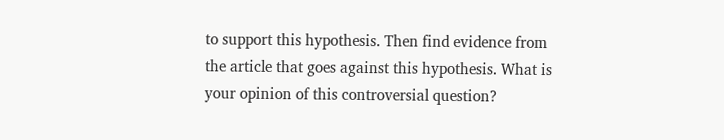to support this hypothesis. Then find evidence from the article that goes against this hypothesis. What is your opinion of this controversial question?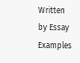Written by Essay Examples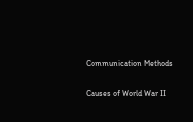Communication Methods

Causes of World War II